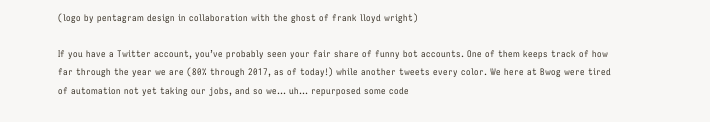(logo by pentagram design in collaboration with the ghost of frank lloyd wright)

If you have a Twitter account, you’ve probably seen your fair share of funny bot accounts. One of them keeps track of how far through the year we are (80% through 2017, as of today!) while another tweets every color. We here at Bwog were tired of automation not yet taking our jobs, and so we… uh… repurposed some code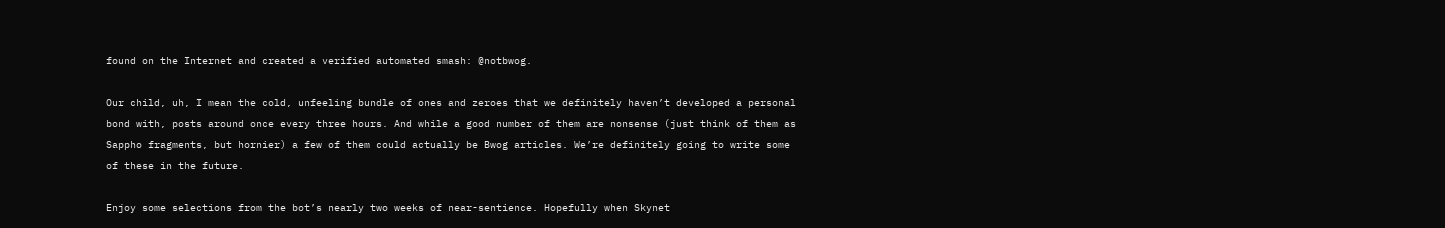found on the Internet and created a verified automated smash: @notbwog.

Our child, uh, I mean the cold, unfeeling bundle of ones and zeroes that we definitely haven’t developed a personal bond with, posts around once every three hours. And while a good number of them are nonsense (just think of them as Sappho fragments, but hornier) a few of them could actually be Bwog articles. We’re definitely going to write some of these in the future.

Enjoy some selections from the bot’s nearly two weeks of near-sentience. Hopefully when Skynet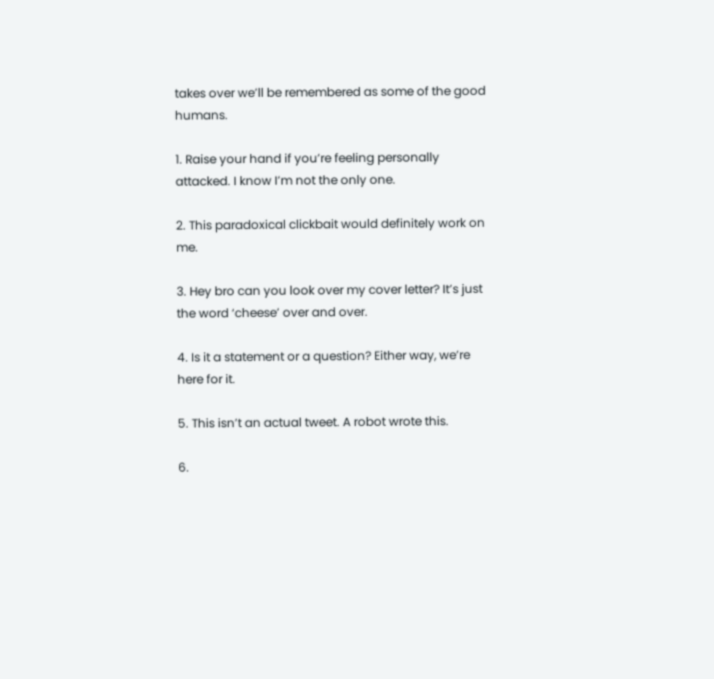takes over we’ll be remembered as some of the good humans.

1. Raise your hand if you’re feeling personally attacked. I know I’m not the only one.

2. This paradoxical clickbait would definitely work on me.

3. Hey bro can you look over my cover letter? It’s just the word ‘cheese’ over and over.

4. Is it a statement or a question? Either way, we’re here for it.

5. This isn’t an actual tweet. A robot wrote this.

6.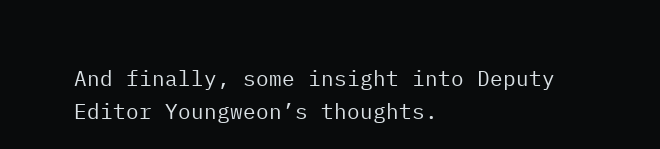And finally, some insight into Deputy Editor Youngweon’s thoughts.